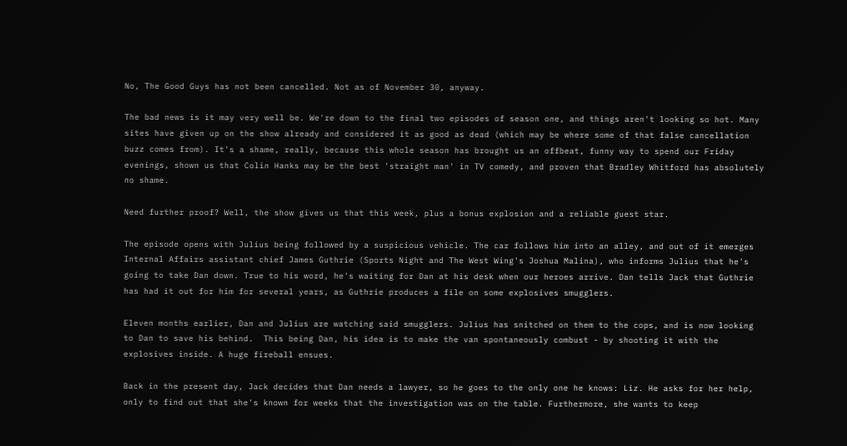No, The Good Guys has not been cancelled. Not as of November 30, anyway.

The bad news is it may very well be. We're down to the final two episodes of season one, and things aren't looking so hot. Many sites have given up on the show already and considered it as good as dead (which may be where some of that false cancellation buzz comes from). It's a shame, really, because this whole season has brought us an offbeat, funny way to spend our Friday evenings, shown us that Colin Hanks may be the best 'straight man' in TV comedy, and proven that Bradley Whitford has absolutely no shame.

Need further proof? Well, the show gives us that this week, plus a bonus explosion and a reliable guest star.

The episode opens with Julius being followed by a suspicious vehicle. The car follows him into an alley, and out of it emerges Internal Affairs assistant chief James Guthrie (Sports Night and The West Wing's Joshua Malina), who informs Julius that he's going to take Dan down. True to his word, he's waiting for Dan at his desk when our heroes arrive. Dan tells Jack that Guthrie has had it out for him for several years, as Guthrie produces a file on some explosives smugglers.

Eleven months earlier, Dan and Julius are watching said smugglers. Julius has snitched on them to the cops, and is now looking to Dan to save his behind.  This being Dan, his idea is to make the van spontaneously combust - by shooting it with the explosives inside. A huge fireball ensues.

Back in the present day, Jack decides that Dan needs a lawyer, so he goes to the only one he knows: Liz. He asks for her help, only to find out that she's known for weeks that the investigation was on the table. Furthermore, she wants to keep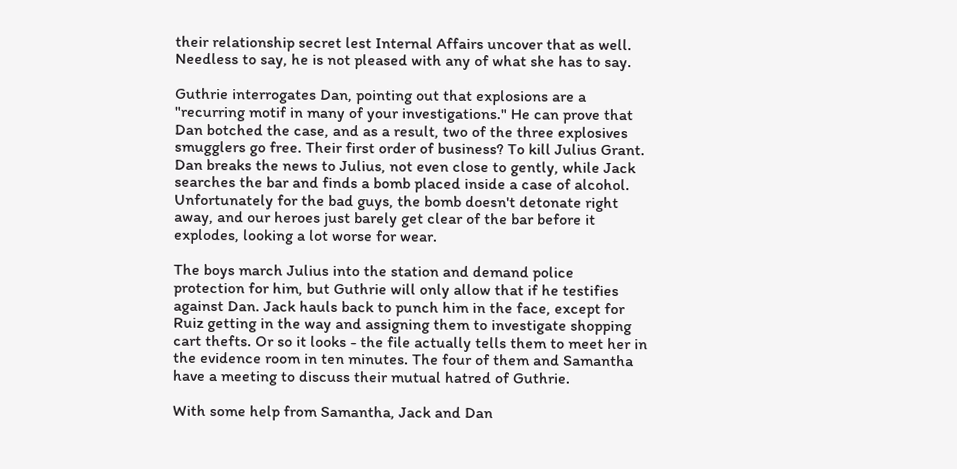their relationship secret lest Internal Affairs uncover that as well. Needless to say, he is not pleased with any of what she has to say.

Guthrie interrogates Dan, pointing out that explosions are a "recurring motif in many of your investigations." He can prove that Dan botched the case, and as a result, two of the three explosives smugglers go free. Their first order of business? To kill Julius Grant. Dan breaks the news to Julius, not even close to gently, while Jack searches the bar and finds a bomb placed inside a case of alcohol. Unfortunately for the bad guys, the bomb doesn't detonate right away, and our heroes just barely get clear of the bar before it explodes, looking a lot worse for wear.

The boys march Julius into the station and demand police protection for him, but Guthrie will only allow that if he testifies against Dan. Jack hauls back to punch him in the face, except for Ruiz getting in the way and assigning them to investigate shopping cart thefts. Or so it looks - the file actually tells them to meet her in the evidence room in ten minutes. The four of them and Samantha have a meeting to discuss their mutual hatred of Guthrie.

With some help from Samantha, Jack and Dan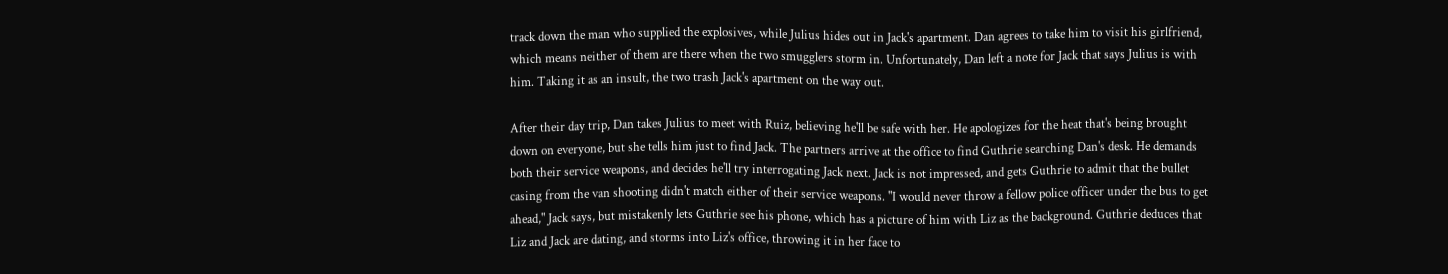track down the man who supplied the explosives, while Julius hides out in Jack's apartment. Dan agrees to take him to visit his girlfriend, which means neither of them are there when the two smugglers storm in. Unfortunately, Dan left a note for Jack that says Julius is with him. Taking it as an insult, the two trash Jack's apartment on the way out.

After their day trip, Dan takes Julius to meet with Ruiz, believing he'll be safe with her. He apologizes for the heat that's being brought down on everyone, but she tells him just to find Jack. The partners arrive at the office to find Guthrie searching Dan's desk. He demands both their service weapons, and decides he'll try interrogating Jack next. Jack is not impressed, and gets Guthrie to admit that the bullet casing from the van shooting didn't match either of their service weapons. "I would never throw a fellow police officer under the bus to get ahead," Jack says, but mistakenly lets Guthrie see his phone, which has a picture of him with Liz as the background. Guthrie deduces that Liz and Jack are dating, and storms into Liz's office, throwing it in her face to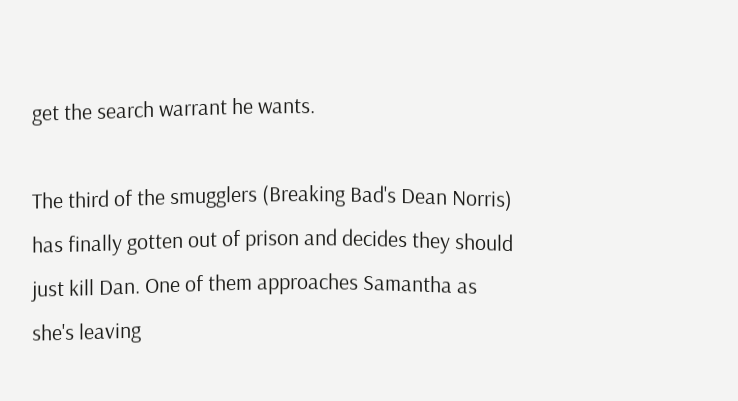get the search warrant he wants.

The third of the smugglers (Breaking Bad's Dean Norris) has finally gotten out of prison and decides they should just kill Dan. One of them approaches Samantha as she's leaving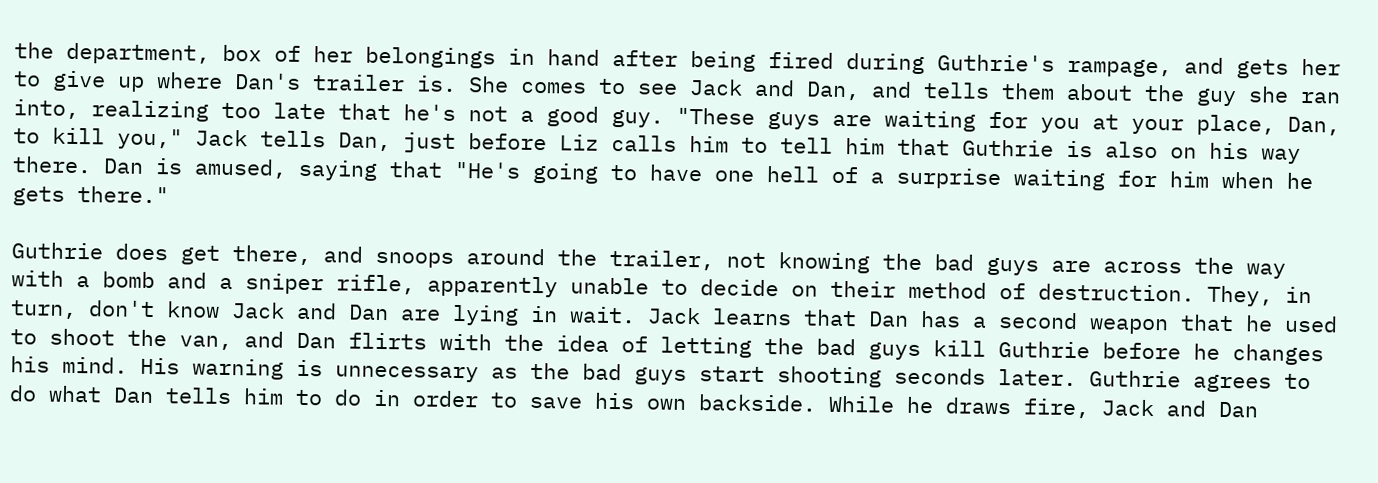the department, box of her belongings in hand after being fired during Guthrie's rampage, and gets her to give up where Dan's trailer is. She comes to see Jack and Dan, and tells them about the guy she ran into, realizing too late that he's not a good guy. "These guys are waiting for you at your place, Dan, to kill you," Jack tells Dan, just before Liz calls him to tell him that Guthrie is also on his way there. Dan is amused, saying that "He's going to have one hell of a surprise waiting for him when he gets there."

Guthrie does get there, and snoops around the trailer, not knowing the bad guys are across the way with a bomb and a sniper rifle, apparently unable to decide on their method of destruction. They, in turn, don't know Jack and Dan are lying in wait. Jack learns that Dan has a second weapon that he used to shoot the van, and Dan flirts with the idea of letting the bad guys kill Guthrie before he changes his mind. His warning is unnecessary as the bad guys start shooting seconds later. Guthrie agrees to do what Dan tells him to do in order to save his own backside. While he draws fire, Jack and Dan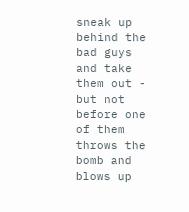sneak up behind the bad guys and take them out - but not before one of them throws the bomb and blows up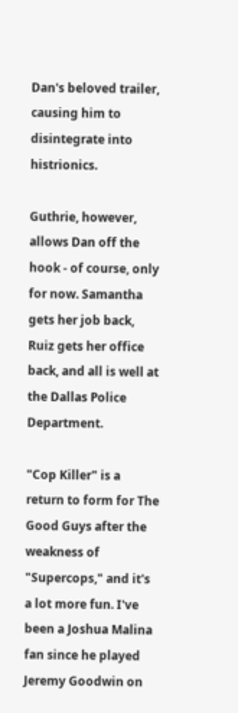Dan's beloved trailer, causing him to disintegrate into histrionics.

Guthrie, however, allows Dan off the hook - of course, only for now. Samantha gets her job back, Ruiz gets her office back, and all is well at the Dallas Police Department.

"Cop Killer" is a return to form for The Good Guys after the weakness of "Supercops," and it's a lot more fun. I've been a Joshua Malina fan since he played Jeremy Goodwin on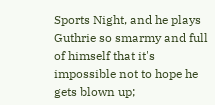Sports Night, and he plays Guthrie so smarmy and full of himself that it's impossible not to hope he gets blown up;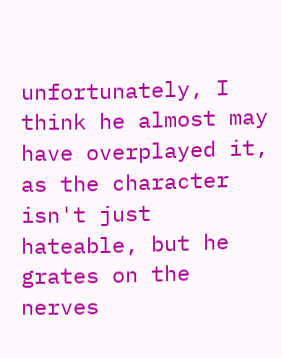unfortunately, I think he almost may have overplayed it, as the character isn't just hateable, but he grates on the nerves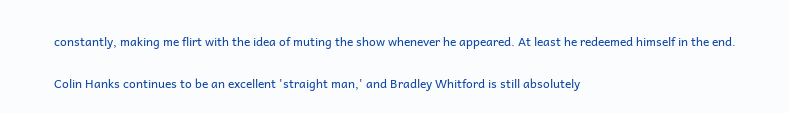constantly, making me flirt with the idea of muting the show whenever he appeared. At least he redeemed himself in the end.

Colin Hanks continues to be an excellent 'straight man,' and Bradley Whitford is still absolutely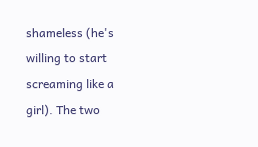shameless (he's willing to start screaming like a girl). The two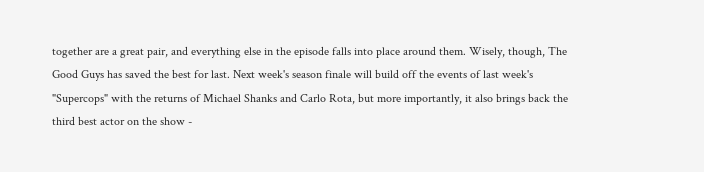together are a great pair, and everything else in the episode falls into place around them. Wisely, though, The Good Guys has saved the best for last. Next week's season finale will build off the events of last week's "Supercops" with the returns of Michael Shanks and Carlo Rota, but more importantly, it also brings back the third best actor on the show -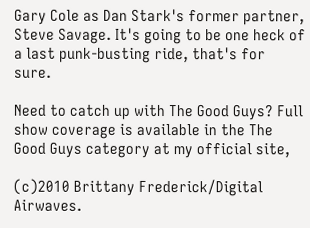Gary Cole as Dan Stark's former partner, Steve Savage. It's going to be one heck of a last punk-busting ride, that's for sure.

Need to catch up with The Good Guys? Full show coverage is available in the The Good Guys category at my official site,

(c)2010 Brittany Frederick/Digital Airwaves.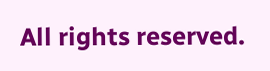All rights reserved.